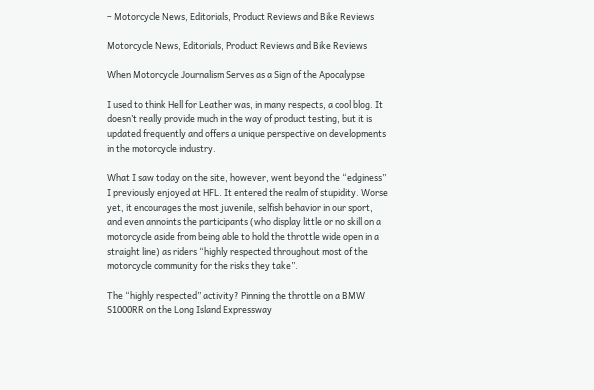– Motorcycle News, Editorials, Product Reviews and Bike Reviews

Motorcycle News, Editorials, Product Reviews and Bike Reviews

When Motorcycle Journalism Serves as a Sign of the Apocalypse

I used to think Hell for Leather was, in many respects, a cool blog. It doesn’t really provide much in the way of product testing, but it is updated frequently and offers a unique perspective on developments in the motorcycle industry.

What I saw today on the site, however, went beyond the “edginess” I previously enjoyed at HFL. It entered the realm of stupidity. Worse yet, it encourages the most juvenile, selfish behavior in our sport, and even annoints the participants (who display little or no skill on a motorcycle aside from being able to hold the throttle wide open in a straight line) as riders “highly respected throughout most of the motorcycle community for the risks they take”.

The “highly respected” activity? Pinning the throttle on a BMW S1000RR on the Long Island Expressway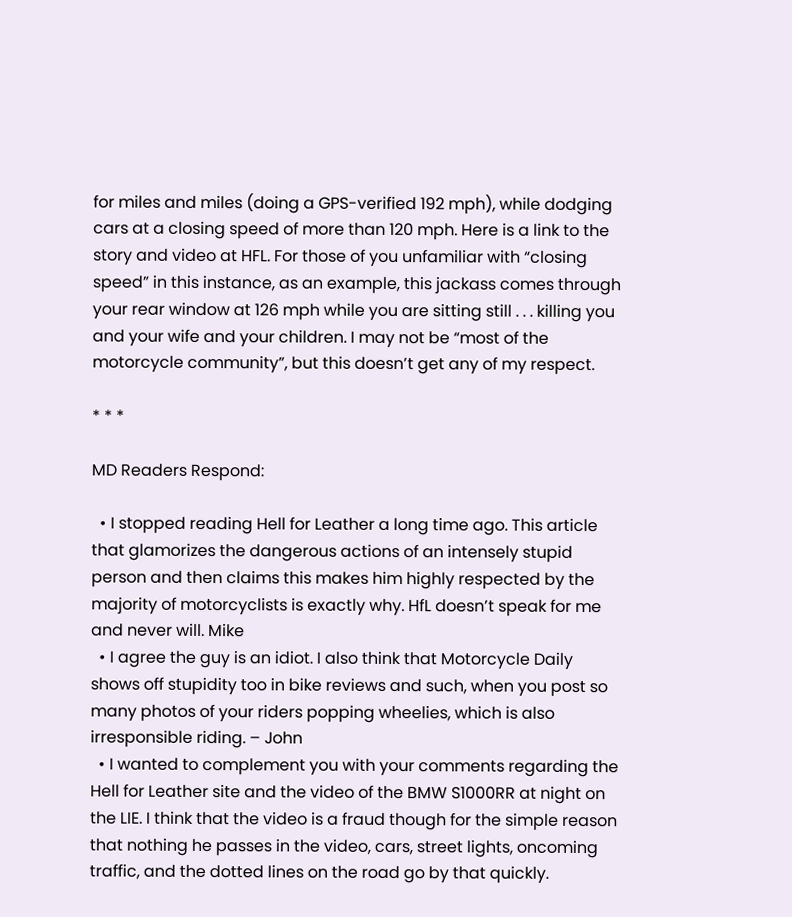for miles and miles (doing a GPS-verified 192 mph), while dodging cars at a closing speed of more than 120 mph. Here is a link to the story and video at HFL. For those of you unfamiliar with “closing speed” in this instance, as an example, this jackass comes through your rear window at 126 mph while you are sitting still . . . killing you and your wife and your children. I may not be “most of the motorcycle community”, but this doesn’t get any of my respect.

* * *

MD Readers Respond:

  • I stopped reading Hell for Leather a long time ago. This article that glamorizes the dangerous actions of an intensely stupid person and then claims this makes him highly respected by the majority of motorcyclists is exactly why. HfL doesn’t speak for me and never will. Mike
  • I agree the guy is an idiot. I also think that Motorcycle Daily shows off stupidity too in bike reviews and such, when you post so many photos of your riders popping wheelies, which is also irresponsible riding. – John
  • I wanted to complement you with your comments regarding the Hell for Leather site and the video of the BMW S1000RR at night on the LIE. I think that the video is a fraud though for the simple reason that nothing he passes in the video, cars, street lights, oncoming traffic, and the dotted lines on the road go by that quickly.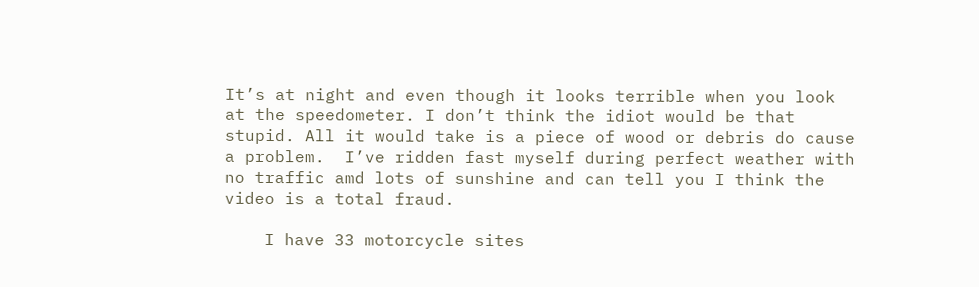It’s at night and even though it looks terrible when you look at the speedometer. I don’t think the idiot would be that stupid. All it would take is a piece of wood or debris do cause a problem.  I’ve ridden fast myself during perfect weather with no traffic amd lots of sunshine and can tell you I think the video is a total fraud.

    I have 33 motorcycle sites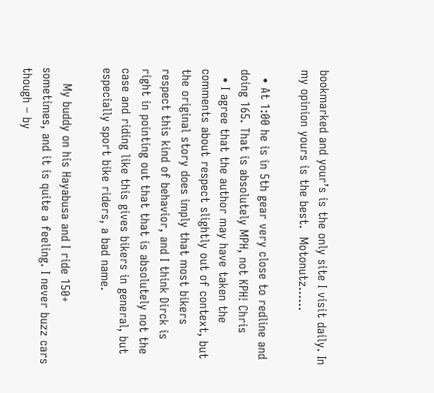bookmarked and your’s is the only site I visit daily. In my opinion yours is the best.  Motonutz……

  • At 1:00 he is in 5th gear very close to redline and doing 165. That is absolutely MPH, not KPH! Chris
  • I agree that the author may have taken the comments about respect slightly out of context, but the original story does imply that most bikers respect this kind of behavior, and I think Dirck is right in pointing out that that is absolutely not the case and riding like this gives bikers in general, but especially sport bike riders, a bad name.

    My buddy on his Hayabusa and I ride 150+ sometimes, and it is quite a feeling. I never buzz cars though – by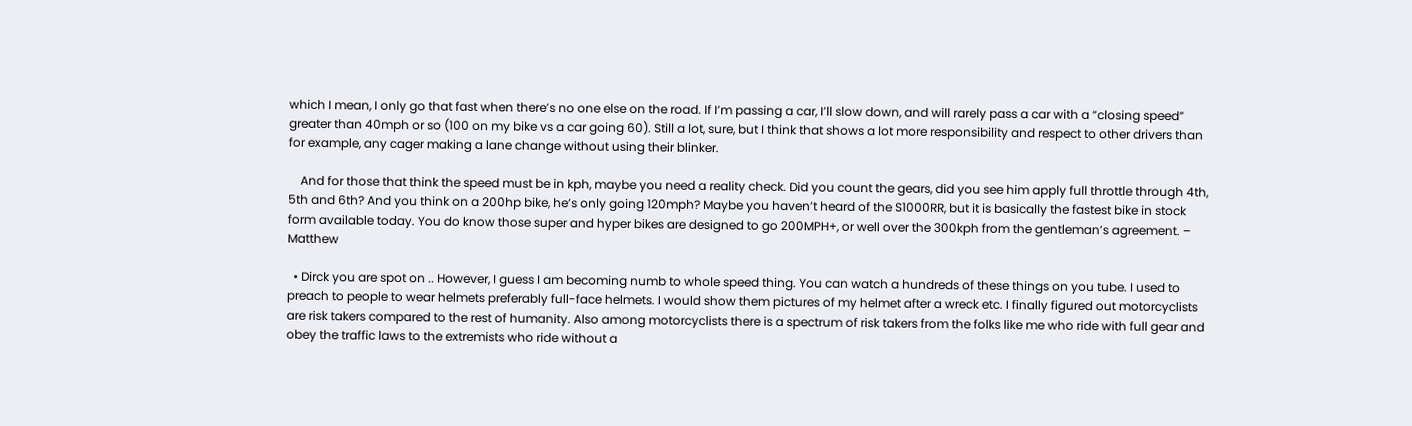which I mean, I only go that fast when there’s no one else on the road. If I’m passing a car, I’ll slow down, and will rarely pass a car with a “closing speed” greater than 40mph or so (100 on my bike vs a car going 60). Still a lot, sure, but I think that shows a lot more responsibility and respect to other drivers than for example, any cager making a lane change without using their blinker.

    And for those that think the speed must be in kph, maybe you need a reality check. Did you count the gears, did you see him apply full throttle through 4th, 5th and 6th? And you think on a 200hp bike, he’s only going 120mph? Maybe you haven’t heard of the S1000RR, but it is basically the fastest bike in stock form available today. You do know those super and hyper bikes are designed to go 200MPH+, or well over the 300kph from the gentleman’s agreement. – Matthew

  • Dirck you are spot on .. However, I guess I am becoming numb to whole speed thing. You can watch a hundreds of these things on you tube. I used to preach to people to wear helmets preferably full-face helmets. I would show them pictures of my helmet after a wreck etc. I finally figured out motorcyclists are risk takers compared to the rest of humanity. Also among motorcyclists there is a spectrum of risk takers from the folks like me who ride with full gear and obey the traffic laws to the extremists who ride without a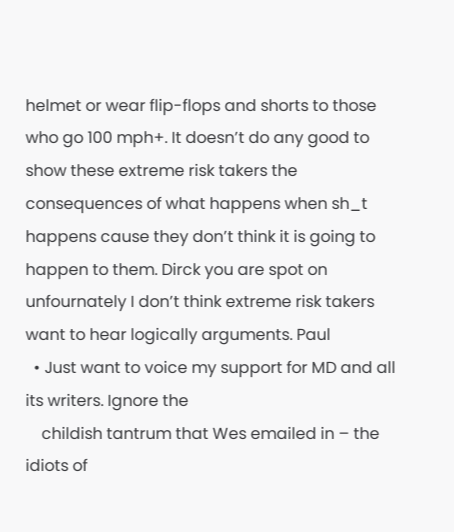helmet or wear flip-flops and shorts to those who go 100 mph+. It doesn’t do any good to show these extreme risk takers the consequences of what happens when sh_t happens cause they don’t think it is going to happen to them. Dirck you are spot on unfournately I don’t think extreme risk takers want to hear logically arguments. Paul
  • Just want to voice my support for MD and all its writers. Ignore the
    childish tantrum that Wes emailed in – the idiots of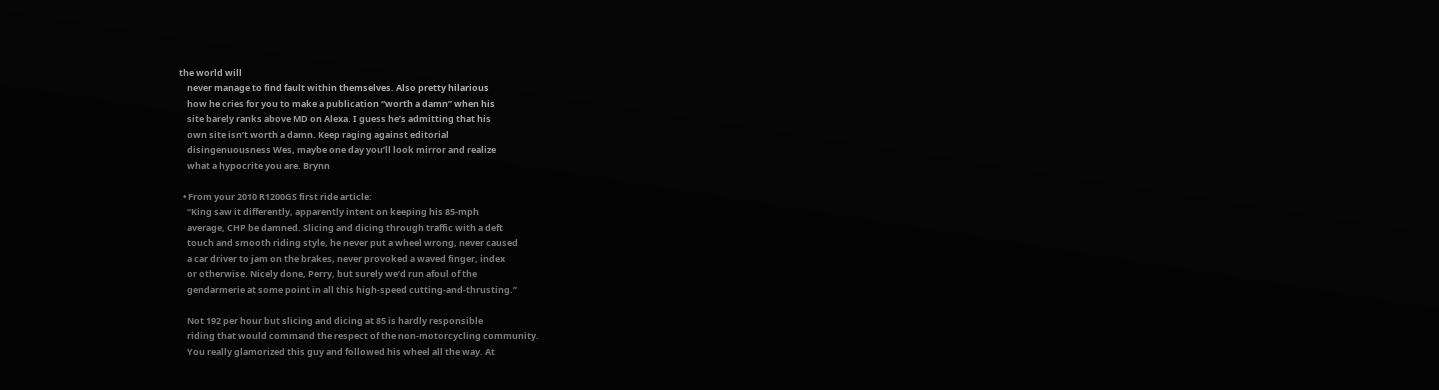the world will
    never manage to find fault within themselves. Also pretty hilarious
    how he cries for you to make a publication “worth a damn” when his
    site barely ranks above MD on Alexa. I guess he’s admitting that his
    own site isn’t worth a damn. Keep raging against editorial
    disingenuousness Wes, maybe one day you’ll look mirror and realize
    what a hypocrite you are. Brynn

  • From your 2010 R1200GS first ride article:
    “King saw it differently, apparently intent on keeping his 85-mph
    average, CHP be damned. Slicing and dicing through traffic with a deft
    touch and smooth riding style, he never put a wheel wrong, never caused
    a car driver to jam on the brakes, never provoked a waved finger, index
    or otherwise. Nicely done, Perry, but surely we’d run afoul of the
    gendarmerie at some point in all this high-speed cutting-and-thrusting.”

    Not 192 per hour but slicing and dicing at 85 is hardly responsible
    riding that would command the respect of the non-motorcycling community.
    You really glamorized this guy and followed his wheel all the way. At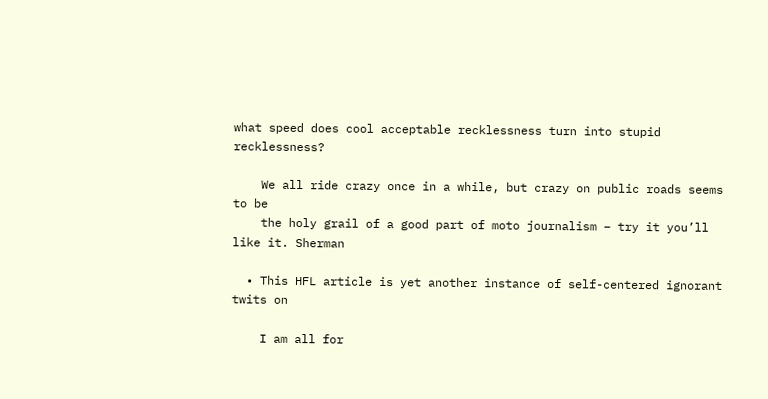what speed does cool acceptable recklessness turn into stupid recklessness?

    We all ride crazy once in a while, but crazy on public roads seems to be
    the holy grail of a good part of moto journalism – try it you’ll like it. Sherman

  • This HFL article is yet another instance of self-centered ignorant twits on

    I am all for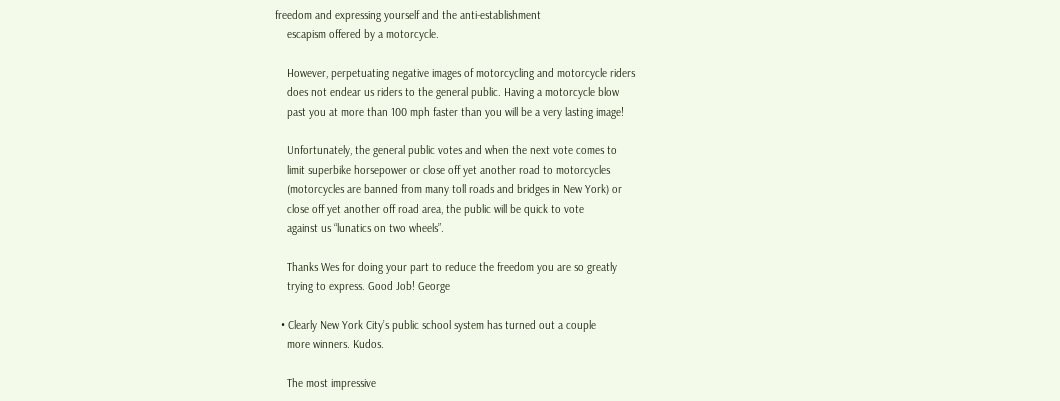freedom and expressing yourself and the anti-establishment
    escapism offered by a motorcycle.

    However, perpetuating negative images of motorcycling and motorcycle riders
    does not endear us riders to the general public. Having a motorcycle blow
    past you at more than 100 mph faster than you will be a very lasting image!

    Unfortunately, the general public votes and when the next vote comes to
    limit superbike horsepower or close off yet another road to motorcycles
    (motorcycles are banned from many toll roads and bridges in New York) or
    close off yet another off road area, the public will be quick to vote
    against us “lunatics on two wheels”.

    Thanks Wes for doing your part to reduce the freedom you are so greatly
    trying to express. Good Job! George

  • Clearly New York City’s public school system has turned out a couple
    more winners. Kudos.

    The most impressive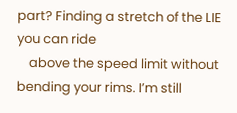part? Finding a stretch of the LIE you can ride
    above the speed limit without bending your rims. I’m still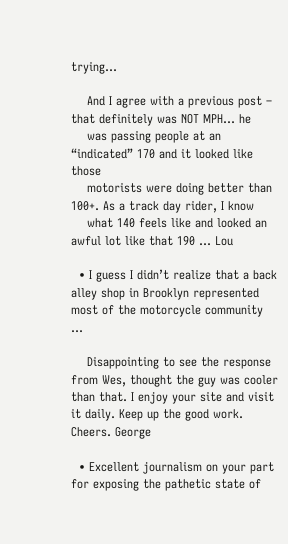trying…

    And I agree with a previous post – that definitely was NOT MPH… he
    was passing people at an “indicated” 170 and it looked like those
    motorists were doing better than 100+. As a track day rider, I know
    what 140 feels like and looked an awful lot like that 190 … Lou

  • I guess I didn’t realize that a back alley shop in Brooklyn represented most of the motorcycle community …

    Disappointing to see the response from Wes, thought the guy was cooler than that. I enjoy your site and visit it daily. Keep up the good work. Cheers. George

  • Excellent journalism on your part for exposing the pathetic state of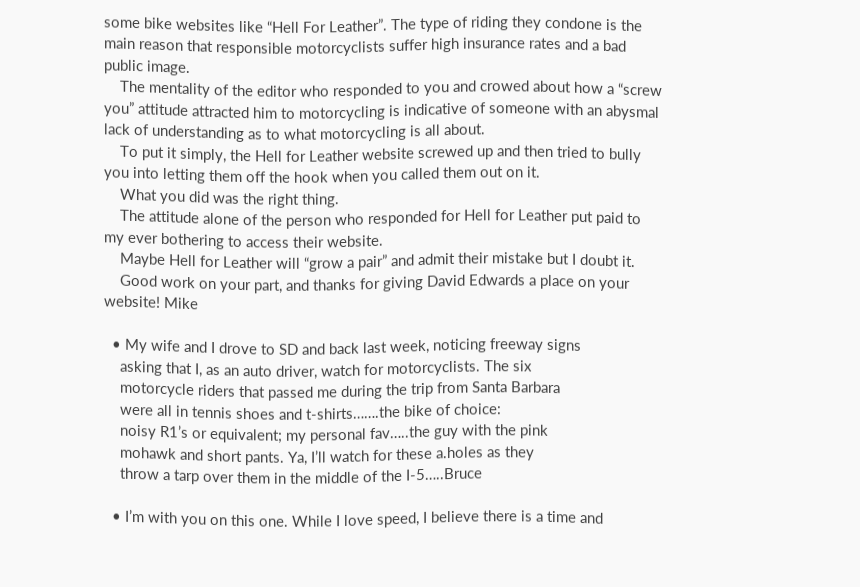some bike websites like “Hell For Leather”. The type of riding they condone is the main reason that responsible motorcyclists suffer high insurance rates and a bad public image.
    The mentality of the editor who responded to you and crowed about how a “screw you” attitude attracted him to motorcycling is indicative of someone with an abysmal lack of understanding as to what motorcycling is all about.
    To put it simply, the Hell for Leather website screwed up and then tried to bully you into letting them off the hook when you called them out on it.
    What you did was the right thing.
    The attitude alone of the person who responded for Hell for Leather put paid to my ever bothering to access their website.
    Maybe Hell for Leather will “grow a pair” and admit their mistake but I doubt it.
    Good work on your part, and thanks for giving David Edwards a place on your website! Mike

  • My wife and I drove to SD and back last week, noticing freeway signs
    asking that I, as an auto driver, watch for motorcyclists. The six
    motorcycle riders that passed me during the trip from Santa Barbara
    were all in tennis shoes and t-shirts…….the bike of choice:
    noisy R1’s or equivalent; my personal fav…..the guy with the pink
    mohawk and short pants. Ya, I’ll watch for these a.holes as they
    throw a tarp over them in the middle of the I-5…..Bruce

  • I’m with you on this one. While I love speed, I believe there is a time and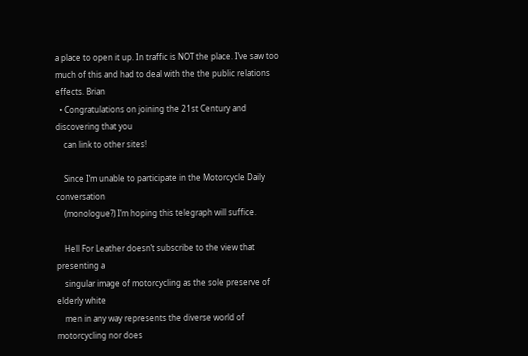a place to open it up. In traffic is NOT the place. I’ve saw too much of this and had to deal with the the public relations effects. Brian
  • Congratulations on joining the 21st Century and discovering that you
    can link to other sites!

    Since I’m unable to participate in the Motorcycle Daily conversation
    (monologue?) I’m hoping this telegraph will suffice.

    Hell For Leather doesn’t subscribe to the view that presenting a
    singular image of motorcycling as the sole preserve of elderly white
    men in any way represents the diverse world of motorcycling nor does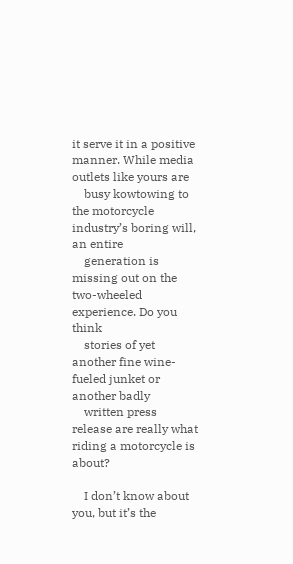it serve it in a positive manner. While media outlets like yours are
    busy kowtowing to the motorcycle industry’s boring will, an entire
    generation is missing out on the two-wheeled experience. Do you think
    stories of yet another fine wine-fueled junket or another badly
    written press release are really what riding a motorcycle is about?

    I don’t know about you, but it’s the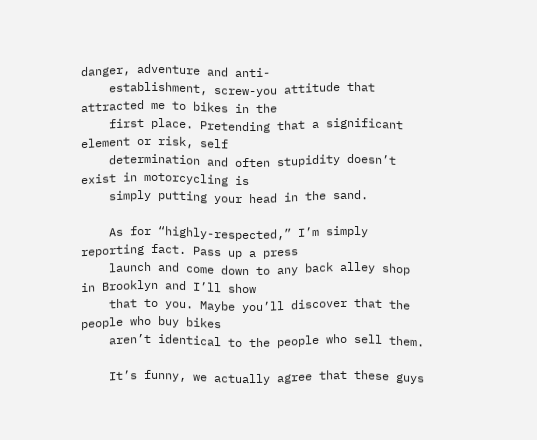danger, adventure and anti-
    establishment, screw-you attitude that attracted me to bikes in the
    first place. Pretending that a significant element or risk, self
    determination and often stupidity doesn’t exist in motorcycling is
    simply putting your head in the sand.

    As for “highly-respected,” I’m simply reporting fact. Pass up a press
    launch and come down to any back alley shop in Brooklyn and I’ll show
    that to you. Maybe you’ll discover that the people who buy bikes
    aren’t identical to the people who sell them.

    It’s funny, we actually agree that these guys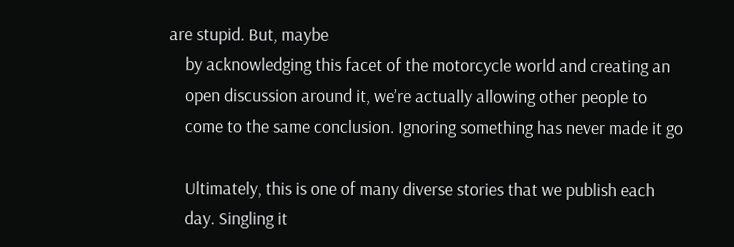are stupid. But, maybe
    by acknowledging this facet of the motorcycle world and creating an
    open discussion around it, we’re actually allowing other people to
    come to the same conclusion. Ignoring something has never made it go

    Ultimately, this is one of many diverse stories that we publish each
    day. Singling it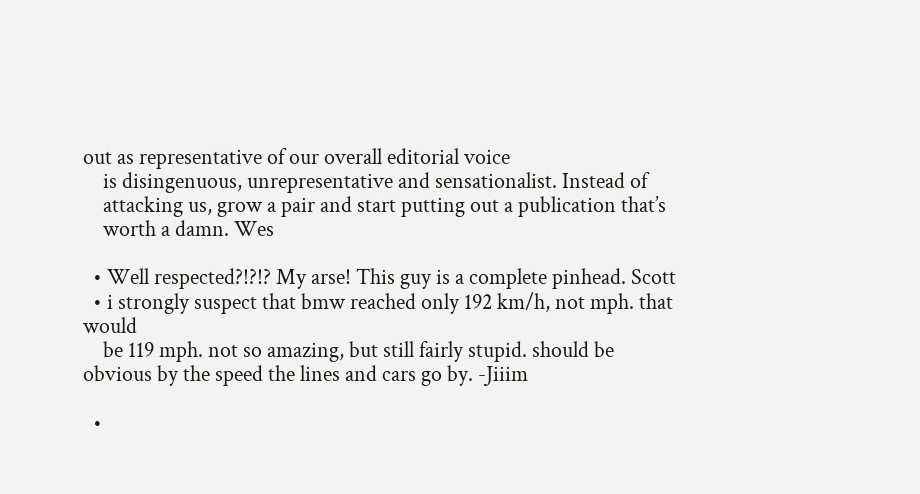out as representative of our overall editorial voice
    is disingenuous, unrepresentative and sensationalist. Instead of
    attacking us, grow a pair and start putting out a publication that’s
    worth a damn. Wes

  • Well respected?!?!? My arse! This guy is a complete pinhead. Scott
  • i strongly suspect that bmw reached only 192 km/h, not mph. that would
    be 119 mph. not so amazing, but still fairly stupid. should be obvious by the speed the lines and cars go by. -Jiiim

  •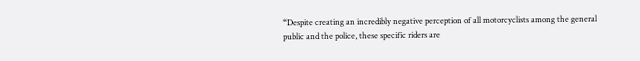“Despite creating an incredibly negative perception of all motorcyclists among the general public and the police, these specific riders are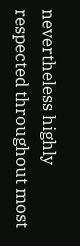nevertheless highly respected throughout most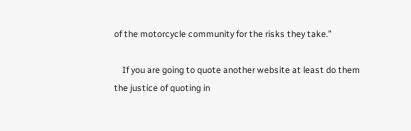of the motorcycle community for the risks they take.”

    If you are going to quote another website at least do them the justice of quoting in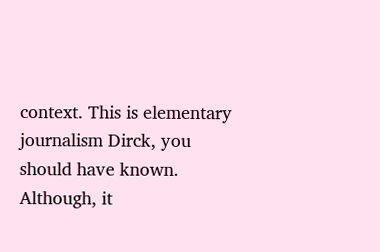context. This is elementary journalism Dirck, you should have known. Although, it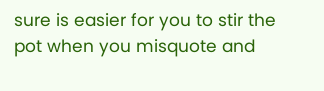sure is easier for you to stir the pot when you misquote and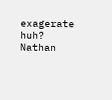exagerate huh? Nathan